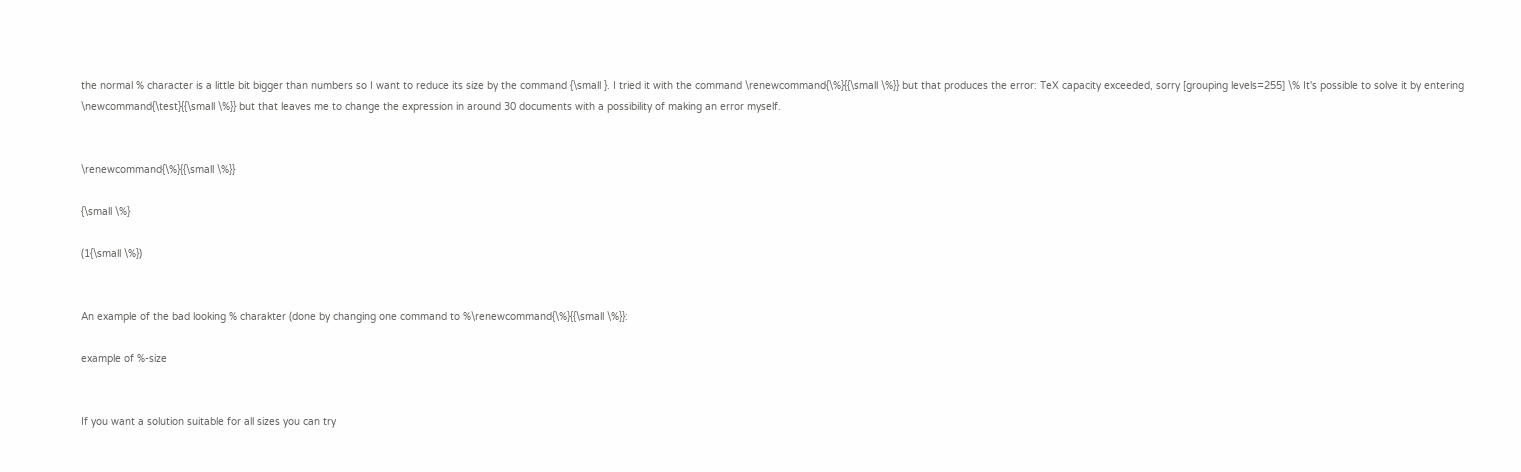the normal % character is a little bit bigger than numbers so I want to reduce its size by the command {\small }. I tried it with the command \renewcommand{\%}{{\small \%}} but that produces the error: TeX capacity exceeded, sorry [grouping levels=255] \% It's possible to solve it by entering \newcommand{\test}{{\small \%}} but that leaves me to change the expression in around 30 documents with a possibility of making an error myself.


\renewcommand{\%}{{\small \%}}

{\small \%}

(1{\small \%})


An example of the bad looking % charakter (done by changing one command to %\renewcommand{\%}{{\small \%}}:

example of %-size


If you want a solution suitable for all sizes you can try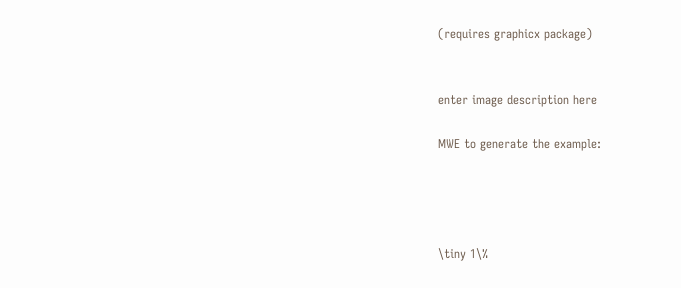(requires graphicx package)


enter image description here

MWE to generate the example:




\tiny 1\%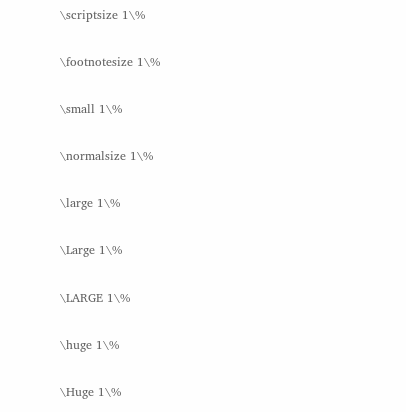\scriptsize 1\%

\footnotesize 1\%

\small 1\%

\normalsize 1\%

\large 1\%

\Large 1\%

\LARGE 1\%

\huge 1\%

\Huge 1\%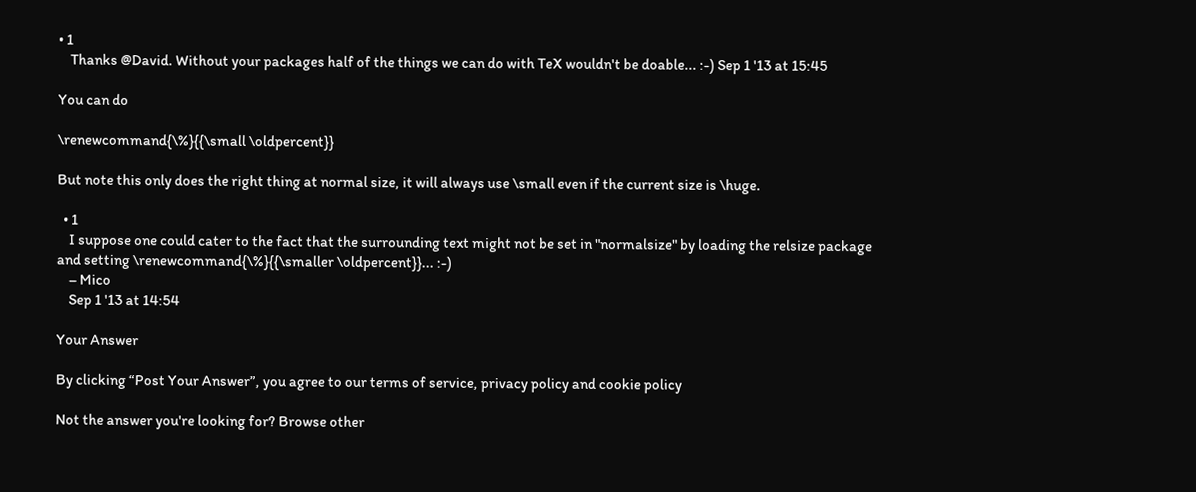• 1
    Thanks @David. Without your packages half of the things we can do with TeX wouldn't be doable... :-) Sep 1 '13 at 15:45

You can do

\renewcommand{\%}{{\small \oldpercent}}

But note this only does the right thing at normal size, it will always use \small even if the current size is \huge.

  • 1
    I suppose one could cater to the fact that the surrounding text might not be set in "normalsize" by loading the relsize package and setting \renewcommand{\%}{{\smaller \oldpercent}}... :-)
    – Mico
    Sep 1 '13 at 14:54

Your Answer

By clicking “Post Your Answer”, you agree to our terms of service, privacy policy and cookie policy

Not the answer you're looking for? Browse other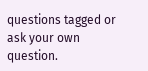questions tagged or ask your own question.